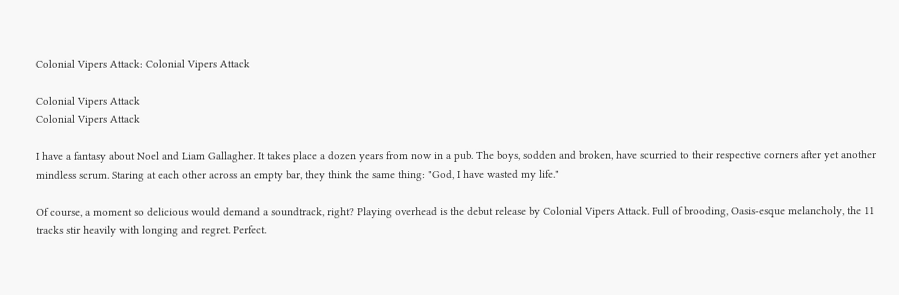Colonial Vipers Attack: Colonial Vipers Attack

Colonial Vipers Attack
Colonial Vipers Attack

I have a fantasy about Noel and Liam Gallagher. It takes place a dozen years from now in a pub. The boys, sodden and broken, have scurried to their respective corners after yet another mindless scrum. Staring at each other across an empty bar, they think the same thing: "God, I have wasted my life."

Of course, a moment so delicious would demand a soundtrack, right? Playing overhead is the debut release by Colonial Vipers Attack. Full of brooding, Oasis-esque melancholy, the 11 tracks stir heavily with longing and regret. Perfect.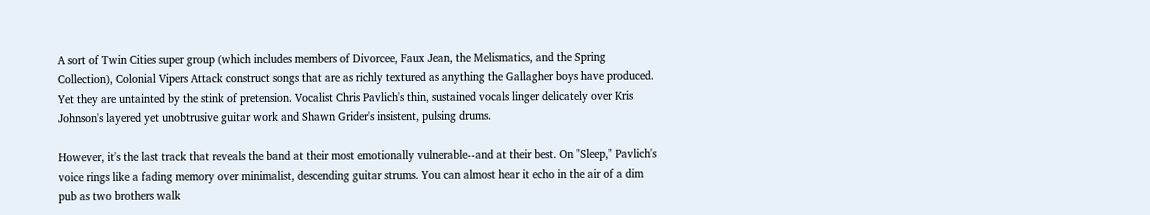A sort of Twin Cities super group (which includes members of Divorcee, Faux Jean, the Melismatics, and the Spring Collection), Colonial Vipers Attack construct songs that are as richly textured as anything the Gallagher boys have produced. Yet they are untainted by the stink of pretension. Vocalist Chris Pavlich's thin, sustained vocals linger delicately over Kris Johnson's layered yet unobtrusive guitar work and Shawn Grider's insistent, pulsing drums.

However, it's the last track that reveals the band at their most emotionally vulnerable--and at their best. On "Sleep," Pavlich's voice rings like a fading memory over minimalist, descending guitar strums. You can almost hear it echo in the air of a dim pub as two brothers walk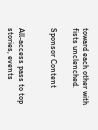toward each other with fists unclenched.

Sponsor Content


All-access pass to top stories, events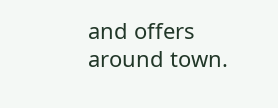and offers around town.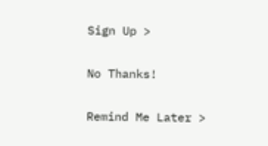Sign Up >

No Thanks!

Remind Me Later >